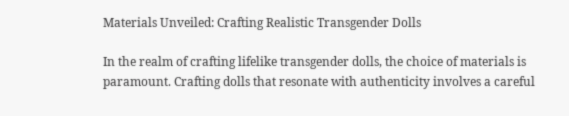Materials Unveiled: Crafting Realistic Transgender Dolls

In the realm of crafting lifelike transgender dolls, the choice of materials is paramount. Crafting dolls that resonate with authenticity involves a careful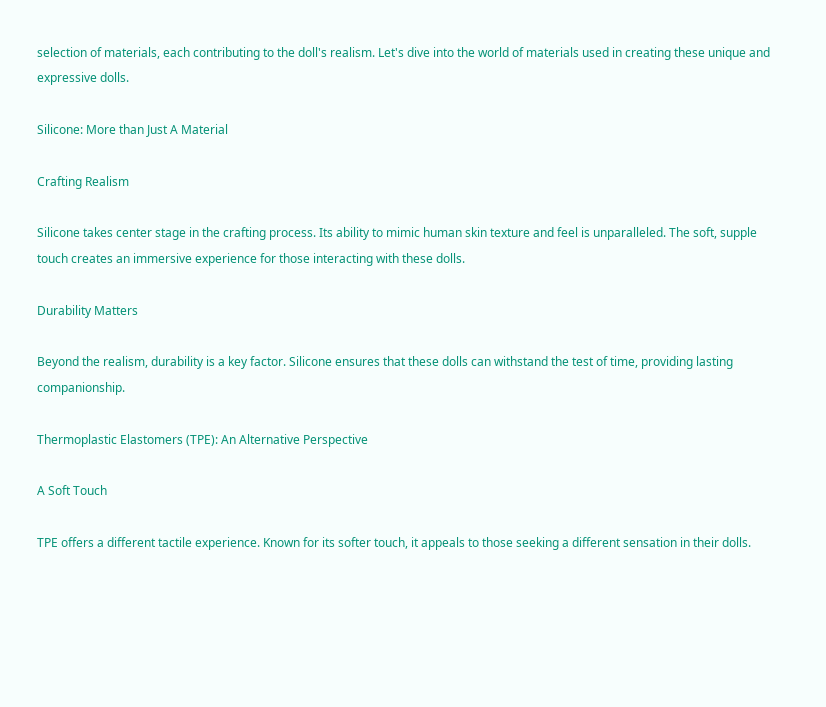selection of materials, each contributing to the doll's realism. Let's dive into the world of materials used in creating these unique and expressive dolls.

Silicone: More than Just A Material

Crafting Realism

Silicone takes center stage in the crafting process. Its ability to mimic human skin texture and feel is unparalleled. The soft, supple touch creates an immersive experience for those interacting with these dolls.

Durability Matters

Beyond the realism, durability is a key factor. Silicone ensures that these dolls can withstand the test of time, providing lasting companionship.

Thermoplastic Elastomers (TPE): An Alternative Perspective

A Soft Touch

TPE offers a different tactile experience. Known for its softer touch, it appeals to those seeking a different sensation in their dolls.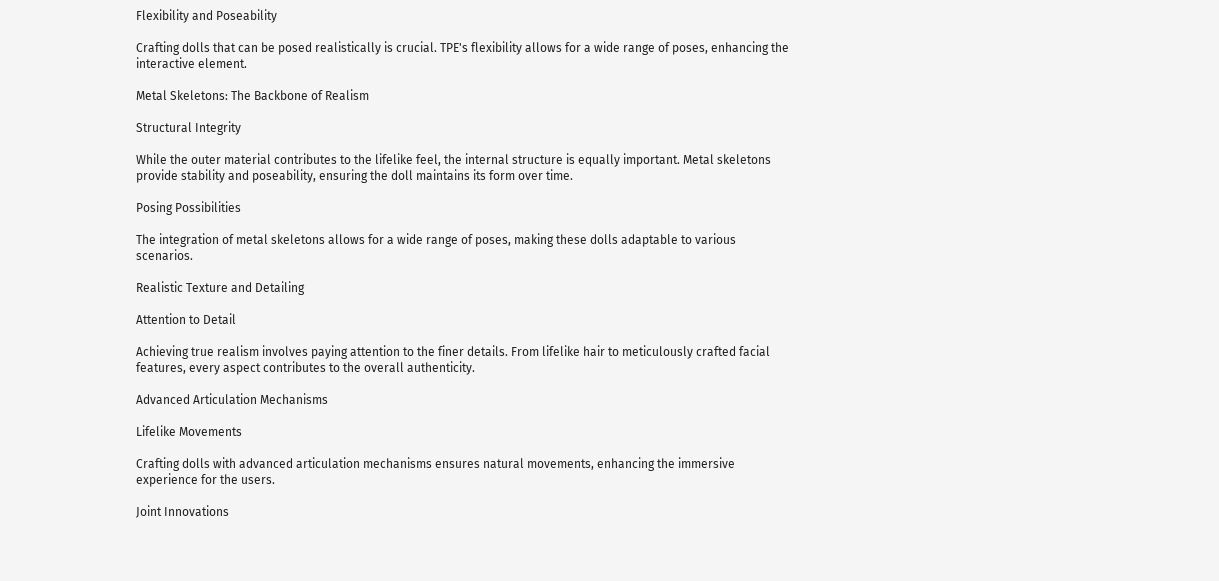Flexibility and Poseability

Crafting dolls that can be posed realistically is crucial. TPE's flexibility allows for a wide range of poses, enhancing the interactive element.

Metal Skeletons: The Backbone of Realism

Structural Integrity

While the outer material contributes to the lifelike feel, the internal structure is equally important. Metal skeletons provide stability and poseability, ensuring the doll maintains its form over time.

Posing Possibilities

The integration of metal skeletons allows for a wide range of poses, making these dolls adaptable to various scenarios.

Realistic Texture and Detailing

Attention to Detail

Achieving true realism involves paying attention to the finer details. From lifelike hair to meticulously crafted facial features, every aspect contributes to the overall authenticity.

Advanced Articulation Mechanisms

Lifelike Movements

Crafting dolls with advanced articulation mechanisms ensures natural movements, enhancing the immersive experience for the users.

Joint Innovations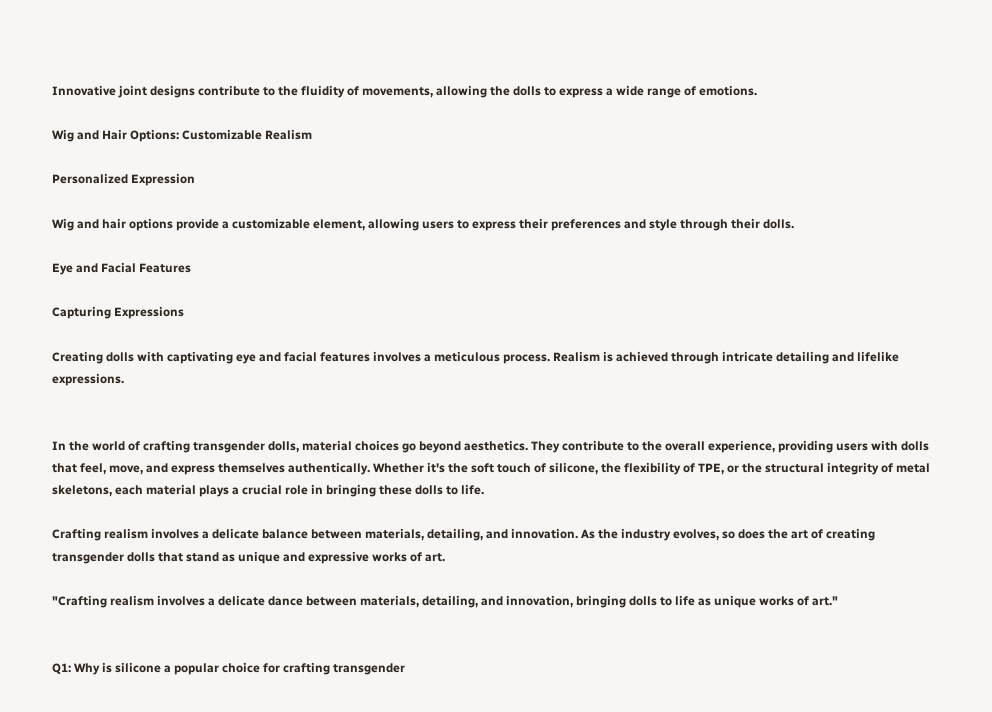Innovative joint designs contribute to the fluidity of movements, allowing the dolls to express a wide range of emotions.

Wig and Hair Options: Customizable Realism

Personalized Expression

Wig and hair options provide a customizable element, allowing users to express their preferences and style through their dolls.

Eye and Facial Features

Capturing Expressions

Creating dolls with captivating eye and facial features involves a meticulous process. Realism is achieved through intricate detailing and lifelike expressions.


In the world of crafting transgender dolls, material choices go beyond aesthetics. They contribute to the overall experience, providing users with dolls that feel, move, and express themselves authentically. Whether it's the soft touch of silicone, the flexibility of TPE, or the structural integrity of metal skeletons, each material plays a crucial role in bringing these dolls to life.

Crafting realism involves a delicate balance between materials, detailing, and innovation. As the industry evolves, so does the art of creating transgender dolls that stand as unique and expressive works of art.

"Crafting realism involves a delicate dance between materials, detailing, and innovation, bringing dolls to life as unique works of art."


Q1: Why is silicone a popular choice for crafting transgender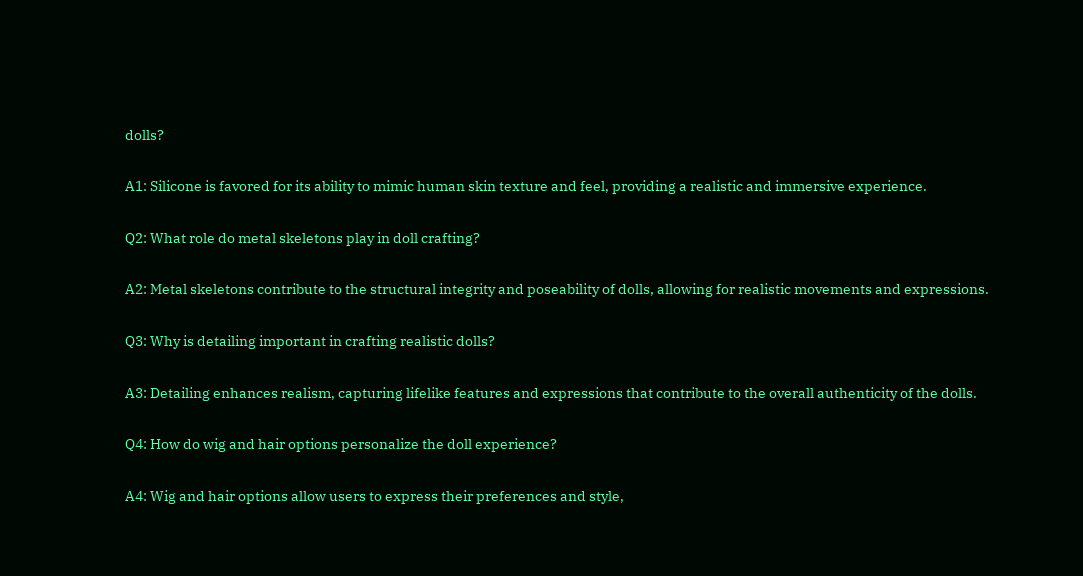dolls?

A1: Silicone is favored for its ability to mimic human skin texture and feel, providing a realistic and immersive experience.

Q2: What role do metal skeletons play in doll crafting?

A2: Metal skeletons contribute to the structural integrity and poseability of dolls, allowing for realistic movements and expressions.

Q3: Why is detailing important in crafting realistic dolls?

A3: Detailing enhances realism, capturing lifelike features and expressions that contribute to the overall authenticity of the dolls.

Q4: How do wig and hair options personalize the doll experience?

A4: Wig and hair options allow users to express their preferences and style,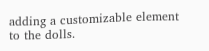adding a customizable element to the dolls.